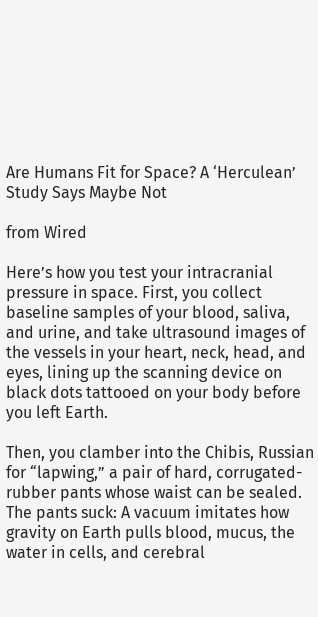Are Humans Fit for Space? A ‘Herculean’ Study Says Maybe Not

from Wired

Here’s how you test your intracranial pressure in space. First, you collect baseline samples of your blood, saliva, and urine, and take ultrasound images of the vessels in your heart, neck, head, and eyes, lining up the scanning device on black dots tattooed on your body before you left Earth.

Then, you clamber into the Chibis, Russian for “lapwing,” a pair of hard, corrugated-rubber pants whose waist can be sealed. The pants suck: A vacuum imitates how gravity on Earth pulls blood, mucus, the water in cells, and cerebral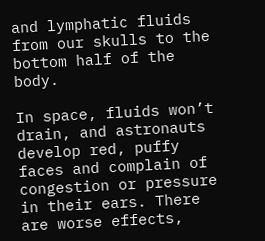and lymphatic fluids from our skulls to the bottom half of the body.

In space, fluids won’t drain, and astronauts develop red, puffy faces and complain of congestion or pressure in their ears. There are worse effects,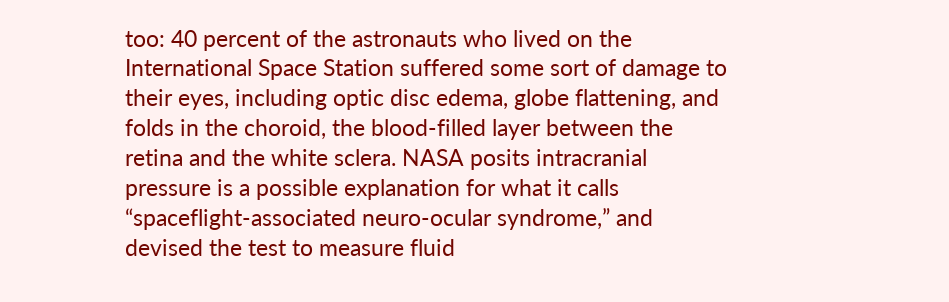too: 40 percent of the astronauts who lived on the International Space Station suffered some sort of damage to their eyes, including optic disc edema, globe flattening, and folds in the choroid, the blood-filled layer between the retina and the white sclera. NASA posits intracranial pressure is a possible explanation for what it calls “spaceflight-associated neuro-ocular syndrome,” and devised the test to measure fluid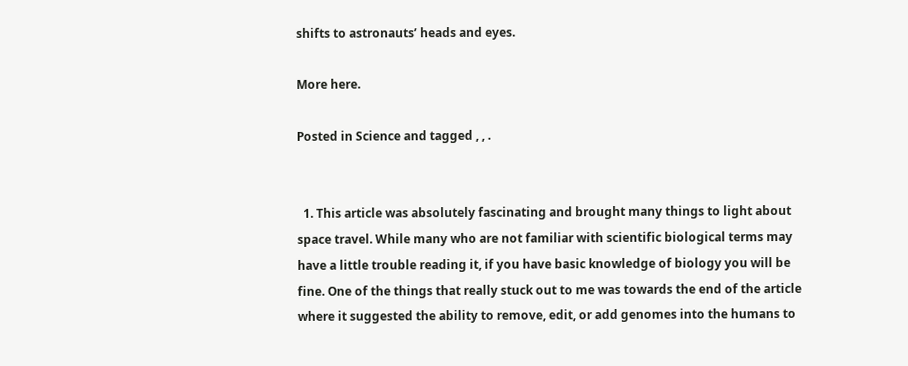shifts to astronauts’ heads and eyes.

More here.

Posted in Science and tagged , , .


  1. This article was absolutely fascinating and brought many things to light about space travel. While many who are not familiar with scientific biological terms may have a little trouble reading it, if you have basic knowledge of biology you will be fine. One of the things that really stuck out to me was towards the end of the article where it suggested the ability to remove, edit, or add genomes into the humans to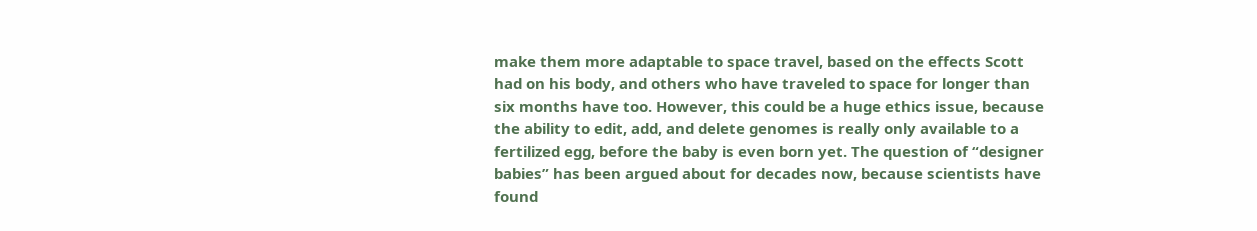make them more adaptable to space travel, based on the effects Scott had on his body, and others who have traveled to space for longer than six months have too. However, this could be a huge ethics issue, because the ability to edit, add, and delete genomes is really only available to a fertilized egg, before the baby is even born yet. The question of “designer babies” has been argued about for decades now, because scientists have found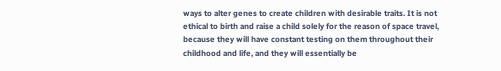ways to alter genes to create children with desirable traits. It is not ethical to birth and raise a child solely for the reason of space travel, because they will have constant testing on them throughout their childhood and life, and they will essentially be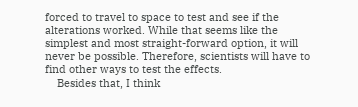forced to travel to space to test and see if the alterations worked. While that seems like the simplest and most straight-forward option, it will never be possible. Therefore, scientists will have to find other ways to test the effects.
    Besides that, I think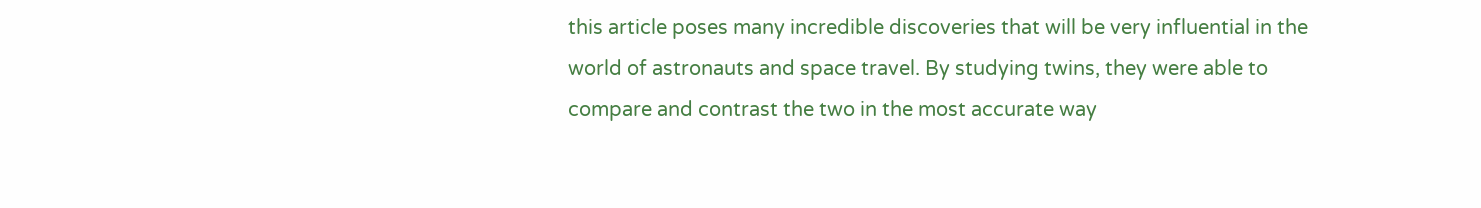this article poses many incredible discoveries that will be very influential in the world of astronauts and space travel. By studying twins, they were able to compare and contrast the two in the most accurate way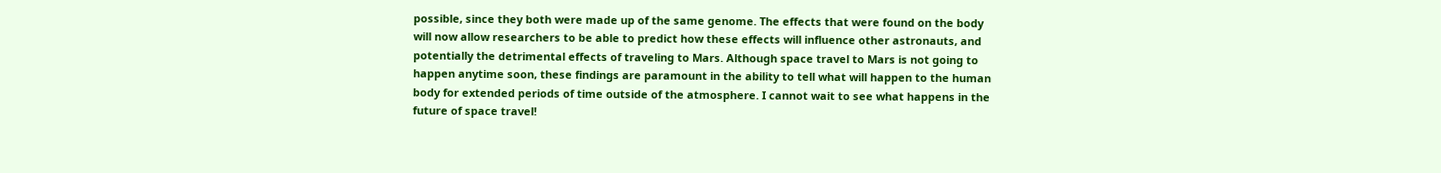possible, since they both were made up of the same genome. The effects that were found on the body will now allow researchers to be able to predict how these effects will influence other astronauts, and potentially the detrimental effects of traveling to Mars. Although space travel to Mars is not going to happen anytime soon, these findings are paramount in the ability to tell what will happen to the human body for extended periods of time outside of the atmosphere. I cannot wait to see what happens in the future of space travel!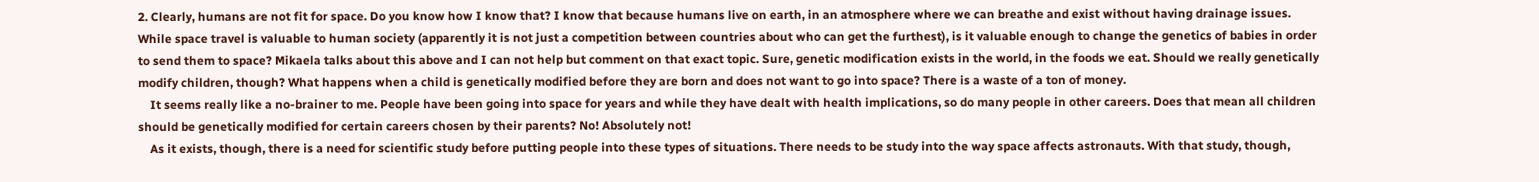2. Clearly, humans are not fit for space. Do you know how I know that? I know that because humans live on earth, in an atmosphere where we can breathe and exist without having drainage issues. While space travel is valuable to human society (apparently it is not just a competition between countries about who can get the furthest), is it valuable enough to change the genetics of babies in order to send them to space? Mikaela talks about this above and I can not help but comment on that exact topic. Sure, genetic modification exists in the world, in the foods we eat. Should we really genetically modify children, though? What happens when a child is genetically modified before they are born and does not want to go into space? There is a waste of a ton of money.
    It seems really like a no-brainer to me. People have been going into space for years and while they have dealt with health implications, so do many people in other careers. Does that mean all children should be genetically modified for certain careers chosen by their parents? No! Absolutely not!
    As it exists, though, there is a need for scientific study before putting people into these types of situations. There needs to be study into the way space affects astronauts. With that study, though,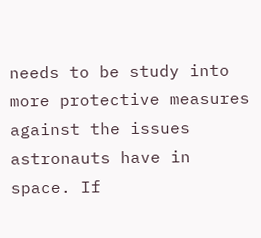needs to be study into more protective measures against the issues astronauts have in space. If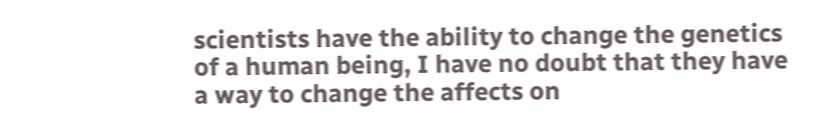scientists have the ability to change the genetics of a human being, I have no doubt that they have a way to change the affects on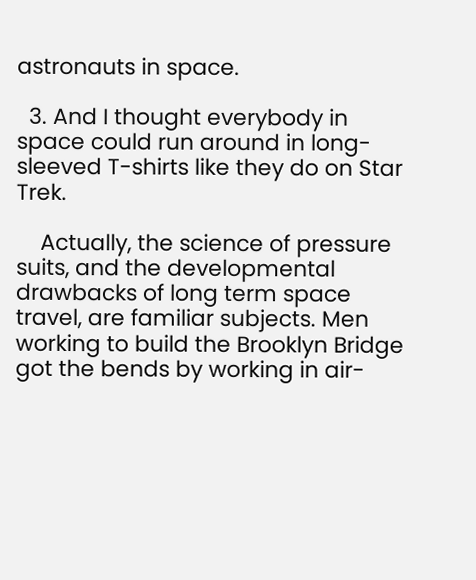astronauts in space.

  3. And I thought everybody in space could run around in long-sleeved T-shirts like they do on Star Trek.

    Actually, the science of pressure suits, and the developmental drawbacks of long term space travel, are familiar subjects. Men working to build the Brooklyn Bridge got the bends by working in air-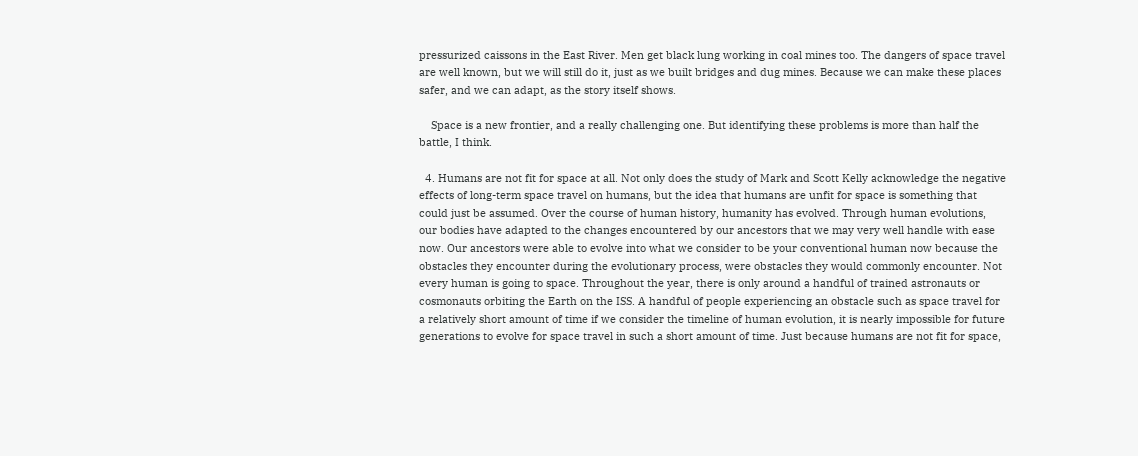pressurized caissons in the East River. Men get black lung working in coal mines too. The dangers of space travel are well known, but we will still do it, just as we built bridges and dug mines. Because we can make these places safer, and we can adapt, as the story itself shows.

    Space is a new frontier, and a really challenging one. But identifying these problems is more than half the battle, I think.

  4. Humans are not fit for space at all. Not only does the study of Mark and Scott Kelly acknowledge the negative effects of long-term space travel on humans, but the idea that humans are unfit for space is something that could just be assumed. Over the course of human history, humanity has evolved. Through human evolutions, our bodies have adapted to the changes encountered by our ancestors that we may very well handle with ease now. Our ancestors were able to evolve into what we consider to be your conventional human now because the obstacles they encounter during the evolutionary process, were obstacles they would commonly encounter. Not every human is going to space. Throughout the year, there is only around a handful of trained astronauts or cosmonauts orbiting the Earth on the ISS. A handful of people experiencing an obstacle such as space travel for a relatively short amount of time if we consider the timeline of human evolution, it is nearly impossible for future generations to evolve for space travel in such a short amount of time. Just because humans are not fit for space,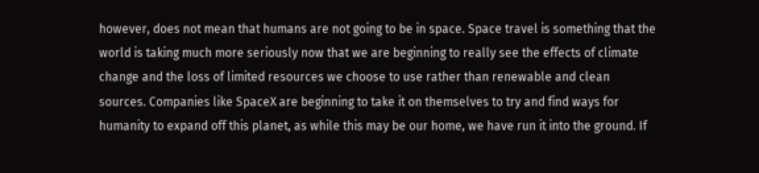however, does not mean that humans are not going to be in space. Space travel is something that the world is taking much more seriously now that we are beginning to really see the effects of climate change and the loss of limited resources we choose to use rather than renewable and clean sources. Companies like SpaceX are beginning to take it on themselves to try and find ways for humanity to expand off this planet, as while this may be our home, we have run it into the ground. If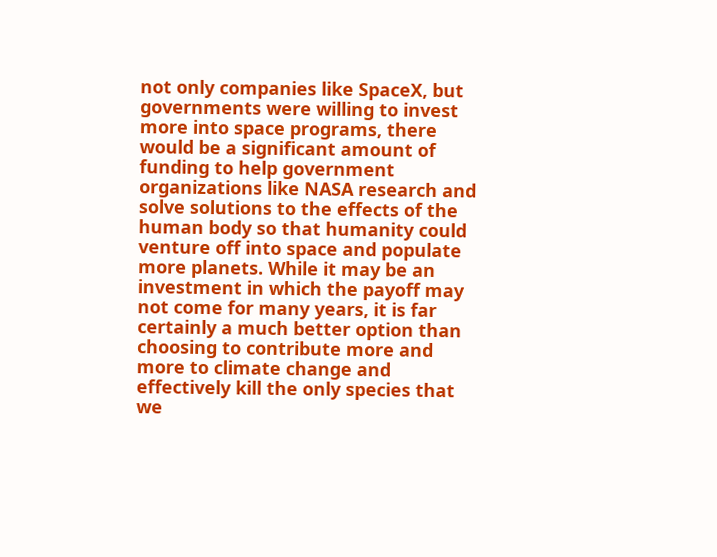not only companies like SpaceX, but governments were willing to invest more into space programs, there would be a significant amount of funding to help government organizations like NASA research and solve solutions to the effects of the human body so that humanity could venture off into space and populate more planets. While it may be an investment in which the payoff may not come for many years, it is far certainly a much better option than choosing to contribute more and more to climate change and effectively kill the only species that we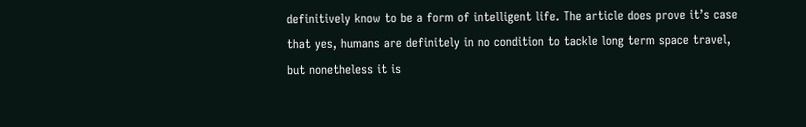definitively know to be a form of intelligent life. The article does prove it’s case that yes, humans are definitely in no condition to tackle long term space travel, but nonetheless it is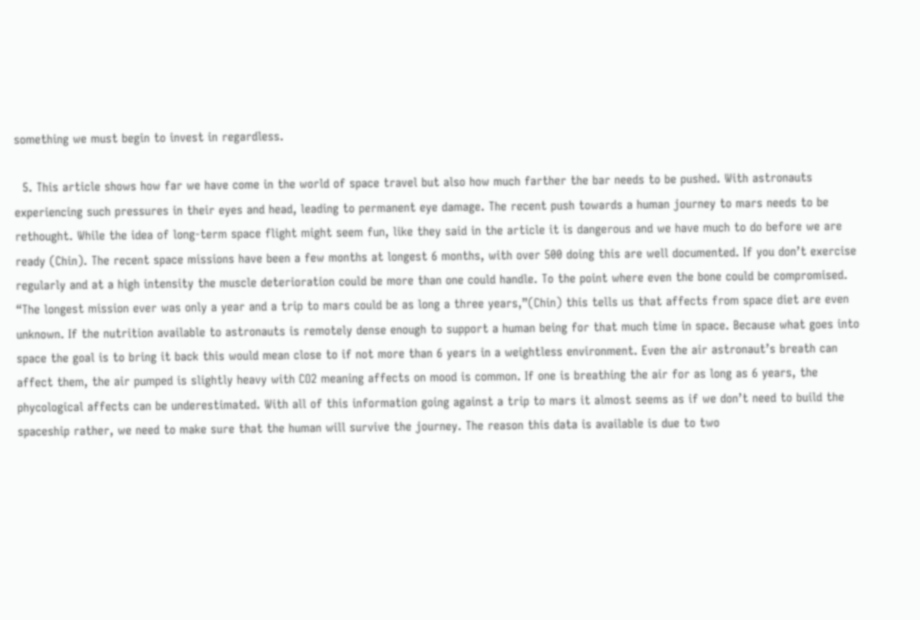something we must begin to invest in regardless.

  5. This article shows how far we have come in the world of space travel but also how much farther the bar needs to be pushed. With astronauts experiencing such pressures in their eyes and head, leading to permanent eye damage. The recent push towards a human journey to mars needs to be rethought. While the idea of long-term space flight might seem fun, like they said in the article it is dangerous and we have much to do before we are ready (Chin). The recent space missions have been a few months at longest 6 months, with over 500 doing this are well documented. If you don’t exercise regularly and at a high intensity the muscle deterioration could be more than one could handle. To the point where even the bone could be compromised. “The longest mission ever was only a year and a trip to mars could be as long a three years,”(Chin) this tells us that affects from space diet are even unknown. If the nutrition available to astronauts is remotely dense enough to support a human being for that much time in space. Because what goes into space the goal is to bring it back this would mean close to if not more than 6 years in a weightless environment. Even the air astronaut’s breath can affect them, the air pumped is slightly heavy with CO2 meaning affects on mood is common. If one is breathing the air for as long as 6 years, the phycological affects can be underestimated. With all of this information going against a trip to mars it almost seems as if we don’t need to build the spaceship rather, we need to make sure that the human will survive the journey. The reason this data is available is due to two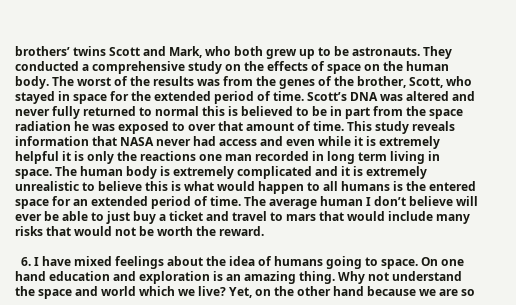brothers’ twins Scott and Mark, who both grew up to be astronauts. They conducted a comprehensive study on the effects of space on the human body. The worst of the results was from the genes of the brother, Scott, who stayed in space for the extended period of time. Scott’s DNA was altered and never fully returned to normal this is believed to be in part from the space radiation he was exposed to over that amount of time. This study reveals information that NASA never had access and even while it is extremely helpful it is only the reactions one man recorded in long term living in space. The human body is extremely complicated and it is extremely unrealistic to believe this is what would happen to all humans is the entered space for an extended period of time. The average human I don’t believe will ever be able to just buy a ticket and travel to mars that would include many risks that would not be worth the reward.

  6. I have mixed feelings about the idea of humans going to space. On one hand education and exploration is an amazing thing. Why not understand the space and world which we live? Yet, on the other hand because we are so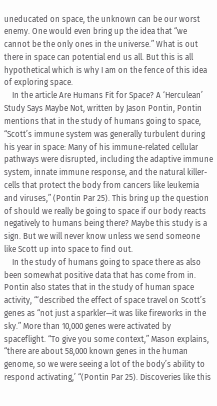uneducated on space, the unknown can be our worst enemy. One would even bring up the idea that “we cannot be the only ones in the universe.” What is out there in space can potential end us all. But this is all hypothetical which is why I am on the fence of this idea of exploring space.
    In the article Are Humans Fit for Space? A ‘Herculean’ Study Says Maybe Not, written by Jason Pontin, Pontin mentions that in the study of humans going to space, “Scott’s immune system was generally turbulent during his year in space: Many of his immune-related cellular pathways were disrupted, including the adaptive immune system, innate immune response, and the natural killer-cells that protect the body from cancers like leukemia and viruses,” (Pontin Par 25). This bring up the question of should we really be going to space if our body reacts negatively to humans being there? Maybe this study is a sign. But we will never know unless we send someone like Scott up into space to find out.
    In the study of humans going to space there as also been somewhat positive data that has come from in. Pontin also states that in the study of human space activity, “‘described the effect of space travel on Scott’s genes as “not just a sparkler—it was like fireworks in the sky.” More than 10,000 genes were activated by spaceflight. “To give you some context,” Mason explains, “there are about 58,000 known genes in the human genome, so we were seeing a lot of the body’s ability to respond activating,’ “(Pontin Par 25). Discoveries like this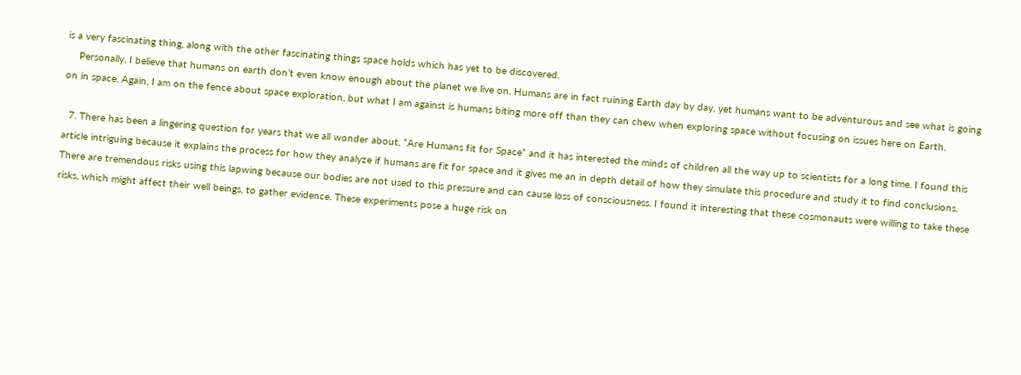is a very fascinating thing, along with the other fascinating things space holds which has yet to be discovered.
    Personally, I believe that humans on earth don’t even know enough about the planet we live on. Humans are in fact ruining Earth day by day, yet humans want to be adventurous and see what is going on in space. Again, I am on the fence about space exploration, but what I am against is humans biting more off than they can chew when exploring space without focusing on issues here on Earth.

  7. There has been a lingering question for years that we all wonder about, “Are Humans fit for Space” and it has interested the minds of children all the way up to scientists for a long time. I found this article intriguing because it explains the process for how they analyze if humans are fit for space and it gives me an in depth detail of how they simulate this procedure and study it to find conclusions. There are tremendous risks using this lapwing because our bodies are not used to this pressure and can cause loss of consciousness. I found it interesting that these cosmonauts were willing to take these risks, which might affect their well beings, to gather evidence. These experiments pose a huge risk on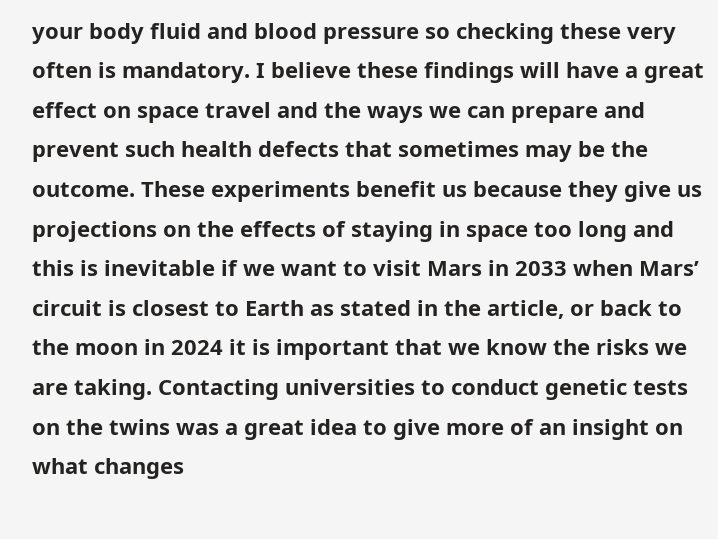your body fluid and blood pressure so checking these very often is mandatory. I believe these findings will have a great effect on space travel and the ways we can prepare and prevent such health defects that sometimes may be the outcome. These experiments benefit us because they give us projections on the effects of staying in space too long and this is inevitable if we want to visit Mars in 2033 when Mars’ circuit is closest to Earth as stated in the article, or back to the moon in 2024 it is important that we know the risks we are taking. Contacting universities to conduct genetic tests on the twins was a great idea to give more of an insight on what changes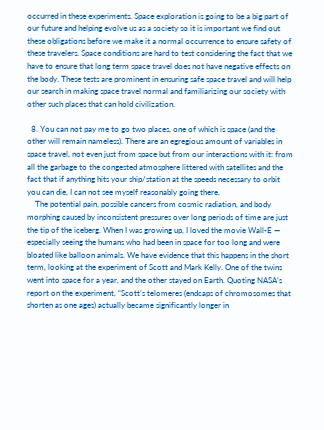occurred in these experiments. Space exploration is going to be a big part of our future and helping evolve us as a society so it is important we find out these obligations before we make it a normal occurrence to ensure safety of these travelers. Space conditions are hard to test considering the fact that we have to ensure that long term space travel does not have negative effects on the body. These tests are prominent in ensuring safe space travel and will help our search in making space travel normal and familiarizing our society with other such places that can hold civilization.

  8. You can not pay me to go two places, one of which is space (and the other will remain nameless). There are an egregious amount of variables in space travel, not even just from space but from our interactions with it: from all the garbage to the congested atmosphere littered with satellites and the fact that if anything hits your ship/station at the speeds necessary to orbit you can die, I can not see myself reasonably going there.
    The potential pain, possible cancers from cosmic radiation, and body morphing caused by inconsistent pressures over long periods of time are just the tip of the iceberg. When I was growing up, I loved the movie Wall-E — especially seeing the humans who had been in space for too long and were bloated like balloon animals. We have evidence that this happens in the short term, looking at the experiment of Scott and Mark Kelly. One of the twins went into space for a year, and the other stayed on Earth. Quoting NASA’s report on the experiment, “Scott’s telomeres (endcaps of chromosomes that shorten as one ages) actually became significantly longer in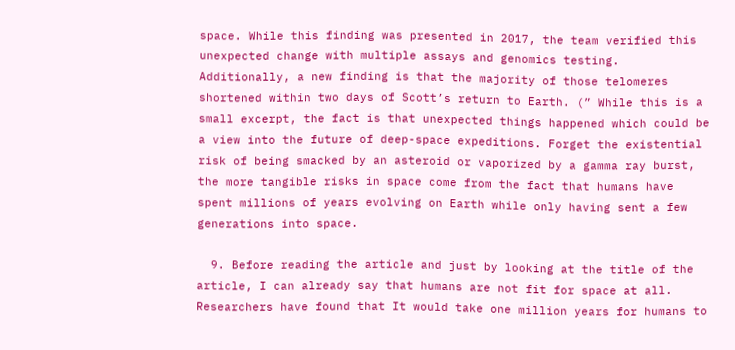space. While this finding was presented in 2017, the team verified this unexpected change with multiple assays and genomics testing. Additionally, a new finding is that the majority of those telomeres shortened within two days of Scott’s return to Earth. (” While this is a small excerpt, the fact is that unexpected things happened which could be a view into the future of deep-space expeditions. Forget the existential risk of being smacked by an asteroid or vaporized by a gamma ray burst, the more tangible risks in space come from the fact that humans have spent millions of years evolving on Earth while only having sent a few generations into space.

  9. Before reading the article and just by looking at the title of the article, I can already say that humans are not fit for space at all. Researchers have found that It would take one million years for humans to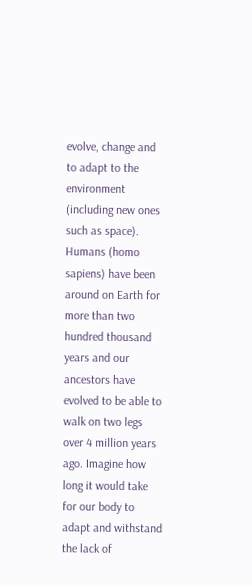evolve, change and to adapt to the environment (including new ones such as space). Humans (homo sapiens) have been around on Earth for more than two hundred thousand years and our ancestors have evolved to be able to walk on two legs over 4 million years ago. Imagine how long it would take for our body to adapt and withstand the lack of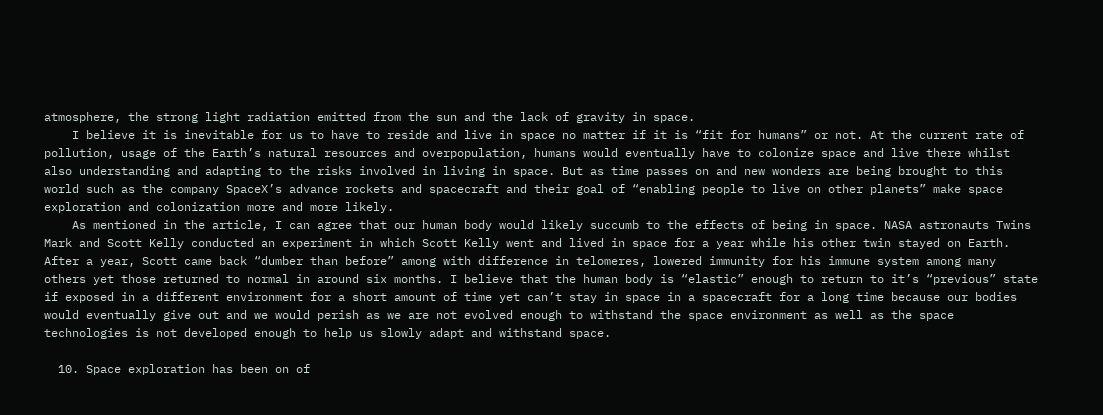atmosphere, the strong light radiation emitted from the sun and the lack of gravity in space.
    I believe it is inevitable for us to have to reside and live in space no matter if it is “fit for humans” or not. At the current rate of pollution, usage of the Earth’s natural resources and overpopulation, humans would eventually have to colonize space and live there whilst also understanding and adapting to the risks involved in living in space. But as time passes on and new wonders are being brought to this world such as the company SpaceX’s advance rockets and spacecraft and their goal of “enabling people to live on other planets” make space exploration and colonization more and more likely.
    As mentioned in the article, I can agree that our human body would likely succumb to the effects of being in space. NASA astronauts Twins Mark and Scott Kelly conducted an experiment in which Scott Kelly went and lived in space for a year while his other twin stayed on Earth. After a year, Scott came back “dumber than before” among with difference in telomeres, lowered immunity for his immune system among many others yet those returned to normal in around six months. I believe that the human body is “elastic” enough to return to it’s “previous” state if exposed in a different environment for a short amount of time yet can’t stay in space in a spacecraft for a long time because our bodies would eventually give out and we would perish as we are not evolved enough to withstand the space environment as well as the space technologies is not developed enough to help us slowly adapt and withstand space.

  10. Space exploration has been on of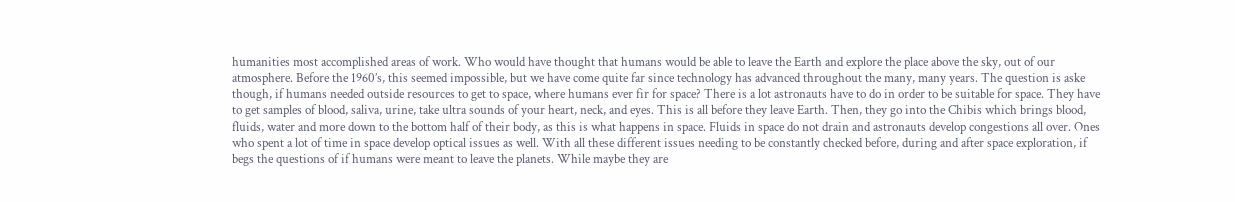humanities most accomplished areas of work. Who would have thought that humans would be able to leave the Earth and explore the place above the sky, out of our atmosphere. Before the 1960’s, this seemed impossible, but we have come quite far since technology has advanced throughout the many, many years. The question is aske though, if humans needed outside resources to get to space, where humans ever fir for space? There is a lot astronauts have to do in order to be suitable for space. They have to get samples of blood, saliva, urine, take ultra sounds of your heart, neck, and eyes. This is all before they leave Earth. Then, they go into the Chibis which brings blood, fluids, water and more down to the bottom half of their body, as this is what happens in space. Fluids in space do not drain and astronauts develop congestions all over. Ones who spent a lot of time in space develop optical issues as well. With all these different issues needing to be constantly checked before, during and after space exploration, if begs the questions of if humans were meant to leave the planets. While maybe they are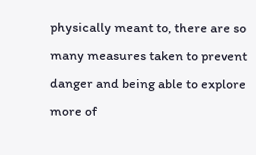physically meant to, there are so many measures taken to prevent danger and being able to explore more of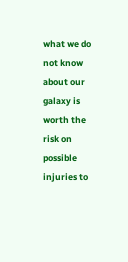what we do not know about our galaxy is worth the risk on possible injuries to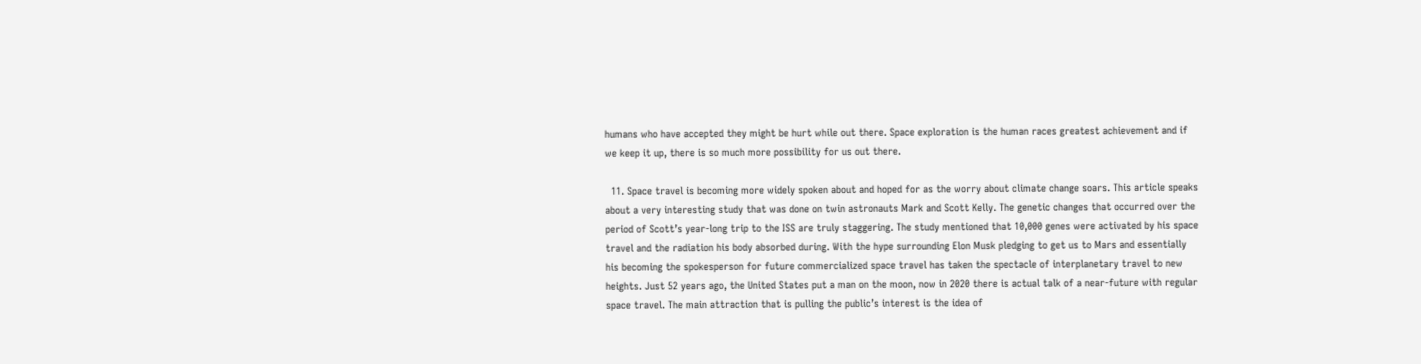humans who have accepted they might be hurt while out there. Space exploration is the human races greatest achievement and if we keep it up, there is so much more possibility for us out there.

  11. Space travel is becoming more widely spoken about and hoped for as the worry about climate change soars. This article speaks about a very interesting study that was done on twin astronauts Mark and Scott Kelly. The genetic changes that occurred over the period of Scott’s year-long trip to the ISS are truly staggering. The study mentioned that 10,000 genes were activated by his space travel and the radiation his body absorbed during. With the hype surrounding Elon Musk pledging to get us to Mars and essentially his becoming the spokesperson for future commercialized space travel has taken the spectacle of interplanetary travel to new heights. Just 52 years ago, the United States put a man on the moon, now in 2020 there is actual talk of a near-future with regular space travel. The main attraction that is pulling the public’s interest is the idea of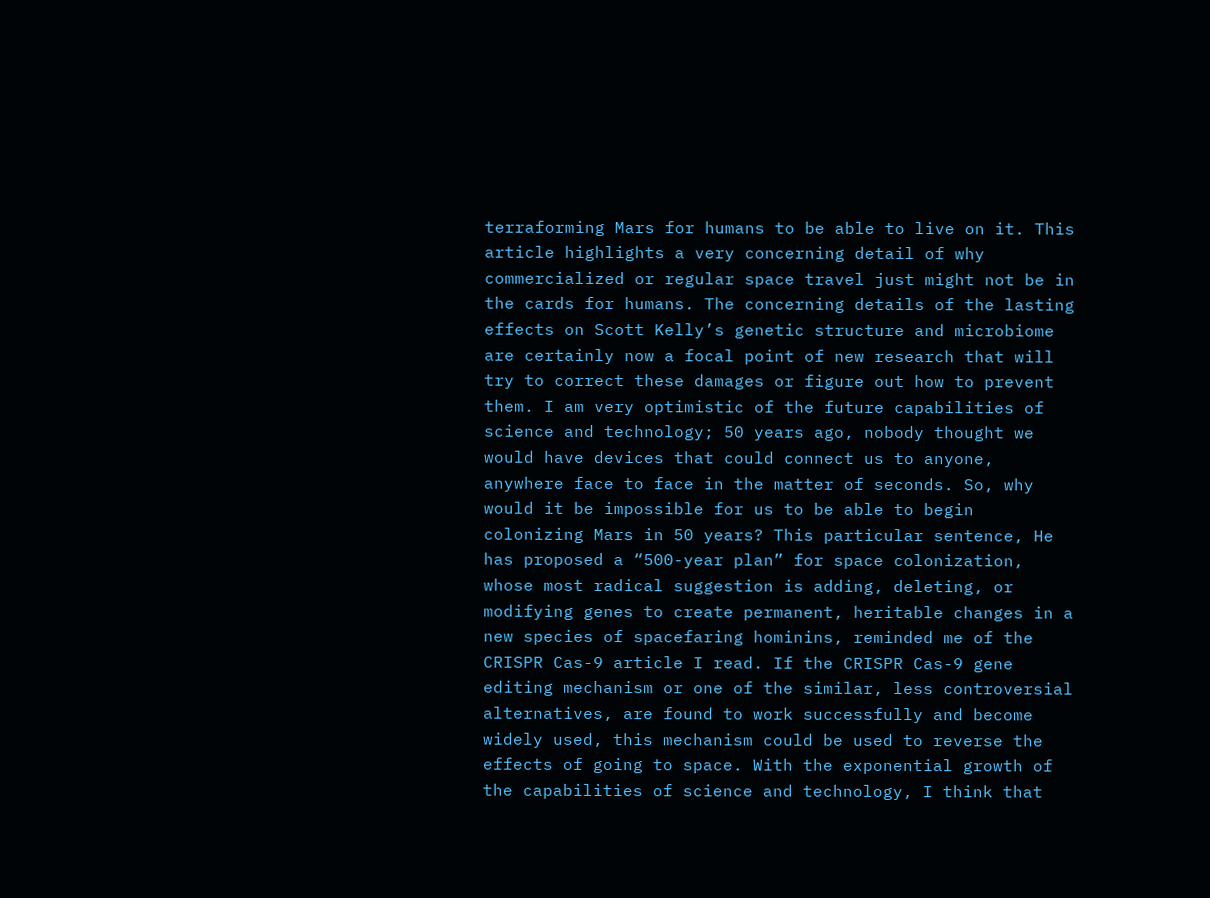terraforming Mars for humans to be able to live on it. This article highlights a very concerning detail of why commercialized or regular space travel just might not be in the cards for humans. The concerning details of the lasting effects on Scott Kelly’s genetic structure and microbiome are certainly now a focal point of new research that will try to correct these damages or figure out how to prevent them. I am very optimistic of the future capabilities of science and technology; 50 years ago, nobody thought we would have devices that could connect us to anyone, anywhere face to face in the matter of seconds. So, why would it be impossible for us to be able to begin colonizing Mars in 50 years? This particular sentence, He has proposed a “500-year plan” for space colonization, whose most radical suggestion is adding, deleting, or modifying genes to create permanent, heritable changes in a new species of spacefaring hominins, reminded me of the CRISPR Cas-9 article I read. If the CRISPR Cas-9 gene editing mechanism or one of the similar, less controversial alternatives, are found to work successfully and become widely used, this mechanism could be used to reverse the effects of going to space. With the exponential growth of the capabilities of science and technology, I think that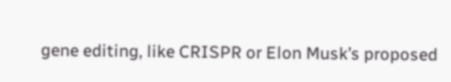gene editing, like CRISPR or Elon Musk’s proposed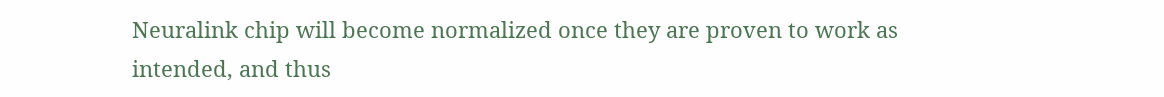Neuralink chip will become normalized once they are proven to work as intended, and thus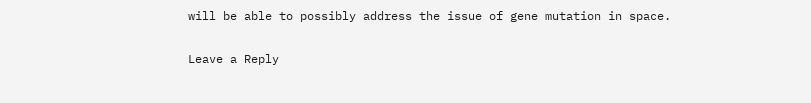will be able to possibly address the issue of gene mutation in space.

Leave a Reply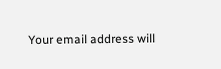Your email address will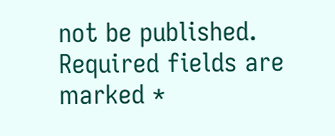not be published. Required fields are marked *